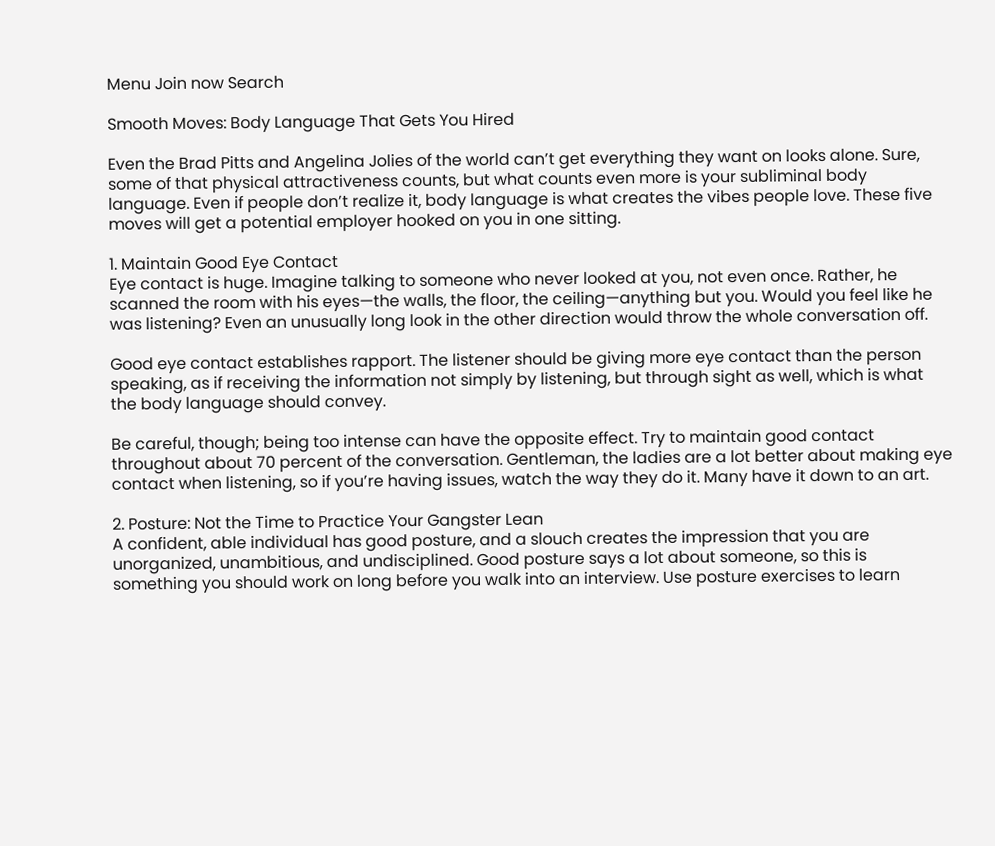Menu Join now Search

Smooth Moves: Body Language That Gets You Hired

Even the Brad Pitts and Angelina Jolies of the world can’t get everything they want on looks alone. Sure, some of that physical attractiveness counts, but what counts even more is your subliminal body language. Even if people don’t realize it, body language is what creates the vibes people love. These five moves will get a potential employer hooked on you in one sitting.

1. Maintain Good Eye Contact
Eye contact is huge. Imagine talking to someone who never looked at you, not even once. Rather, he scanned the room with his eyes—the walls, the floor, the ceiling—anything but you. Would you feel like he was listening? Even an unusually long look in the other direction would throw the whole conversation off.

Good eye contact establishes rapport. The listener should be giving more eye contact than the person speaking, as if receiving the information not simply by listening, but through sight as well, which is what the body language should convey.

Be careful, though; being too intense can have the opposite effect. Try to maintain good contact throughout about 70 percent of the conversation. Gentleman, the ladies are a lot better about making eye contact when listening, so if you’re having issues, watch the way they do it. Many have it down to an art.

2. Posture: Not the Time to Practice Your Gangster Lean
A confident, able individual has good posture, and a slouch creates the impression that you are unorganized, unambitious, and undisciplined. Good posture says a lot about someone, so this is something you should work on long before you walk into an interview. Use posture exercises to learn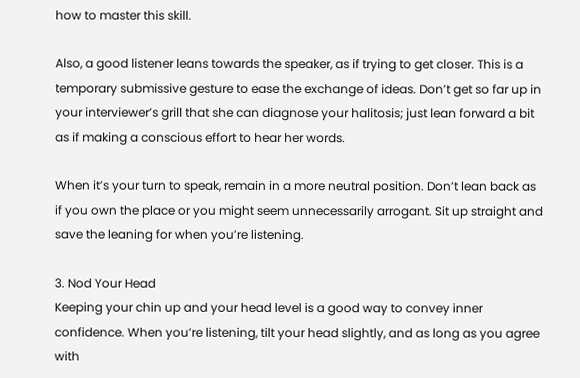how to master this skill.

Also, a good listener leans towards the speaker, as if trying to get closer. This is a temporary submissive gesture to ease the exchange of ideas. Don’t get so far up in your interviewer’s grill that she can diagnose your halitosis; just lean forward a bit as if making a conscious effort to hear her words.

When it’s your turn to speak, remain in a more neutral position. Don’t lean back as if you own the place or you might seem unnecessarily arrogant. Sit up straight and save the leaning for when you’re listening.

3. Nod Your Head
Keeping your chin up and your head level is a good way to convey inner confidence. When you’re listening, tilt your head slightly, and as long as you agree with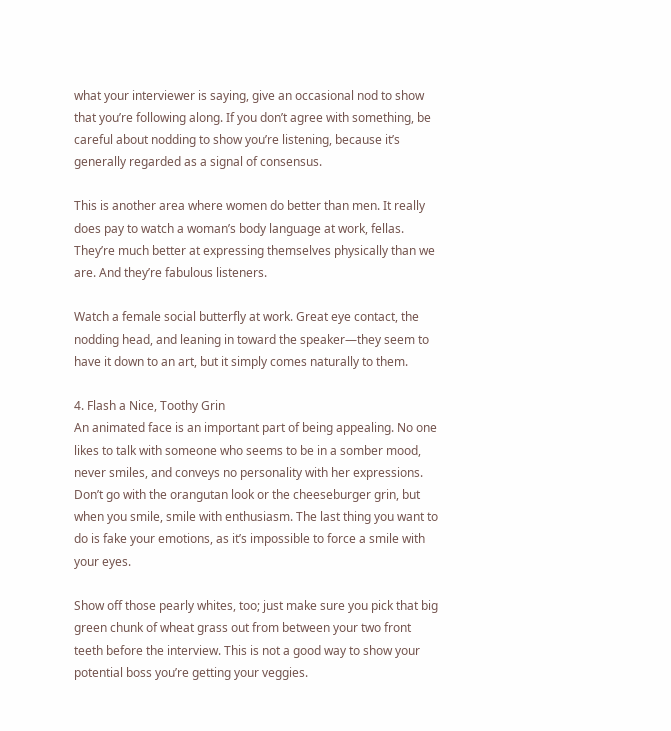what your interviewer is saying, give an occasional nod to show that you’re following along. If you don’t agree with something, be careful about nodding to show you’re listening, because it’s generally regarded as a signal of consensus.

This is another area where women do better than men. It really does pay to watch a woman’s body language at work, fellas. They’re much better at expressing themselves physically than we are. And they’re fabulous listeners.

Watch a female social butterfly at work. Great eye contact, the nodding head, and leaning in toward the speaker—they seem to have it down to an art, but it simply comes naturally to them.

4. Flash a Nice, Toothy Grin
An animated face is an important part of being appealing. No one likes to talk with someone who seems to be in a somber mood, never smiles, and conveys no personality with her expressions. Don’t go with the orangutan look or the cheeseburger grin, but when you smile, smile with enthusiasm. The last thing you want to do is fake your emotions, as it’s impossible to force a smile with your eyes.

Show off those pearly whites, too; just make sure you pick that big green chunk of wheat grass out from between your two front teeth before the interview. This is not a good way to show your potential boss you’re getting your veggies.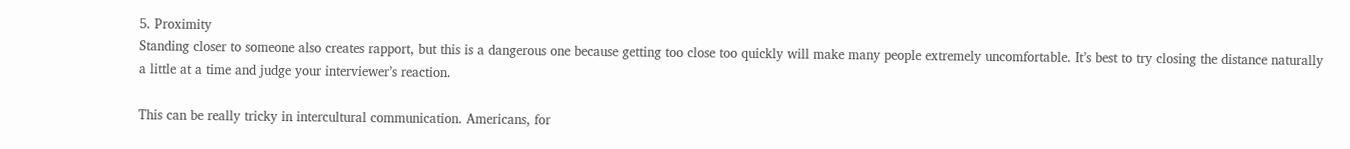5. Proximity
Standing closer to someone also creates rapport, but this is a dangerous one because getting too close too quickly will make many people extremely uncomfortable. It’s best to try closing the distance naturally a little at a time and judge your interviewer’s reaction.

This can be really tricky in intercultural communication. Americans, for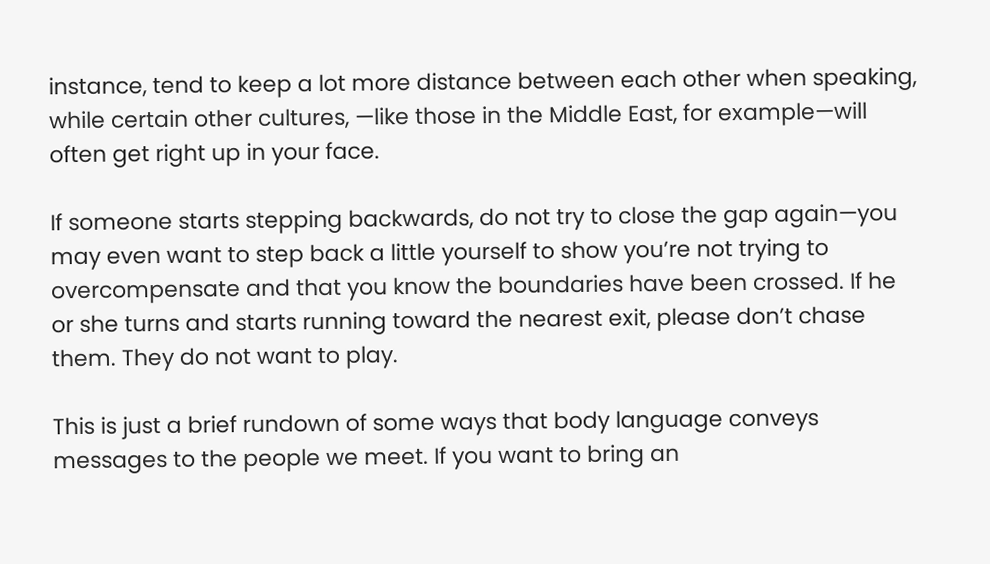instance, tend to keep a lot more distance between each other when speaking, while certain other cultures, —like those in the Middle East, for example—will often get right up in your face.

If someone starts stepping backwards, do not try to close the gap again—you may even want to step back a little yourself to show you’re not trying to overcompensate and that you know the boundaries have been crossed. If he or she turns and starts running toward the nearest exit, please don’t chase them. They do not want to play.

This is just a brief rundown of some ways that body language conveys messages to the people we meet. If you want to bring an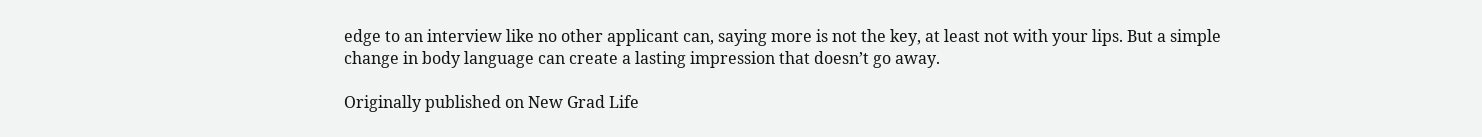edge to an interview like no other applicant can, saying more is not the key, at least not with your lips. But a simple change in body language can create a lasting impression that doesn’t go away.

Originally published on New Grad Life